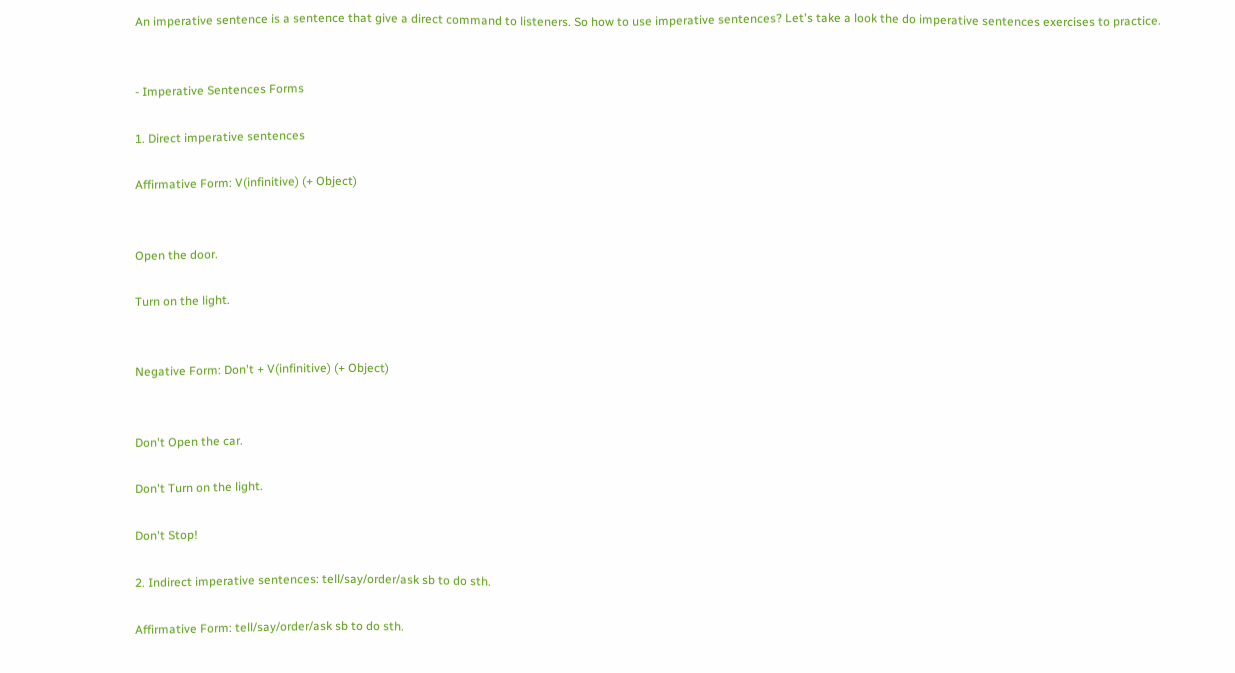An imperative sentence is a sentence that give a direct command to listeners. So how to use imperative sentences? Let's take a look the do imperative sentences exercises to practice.


- Imperative Sentences Forms

1. Direct imperative sentences

Affirmative Form: V(infinitive) (+ Object)


Open the door.

Turn on the light.


Negative Form: Don't + V(infinitive) (+ Object)


Don't Open the car.

Don't Turn on the light.

Don't Stop!

2. Indirect imperative sentences: tell/say/order/ask sb to do sth.

Affirmative Form: tell/say/order/ask sb to do sth.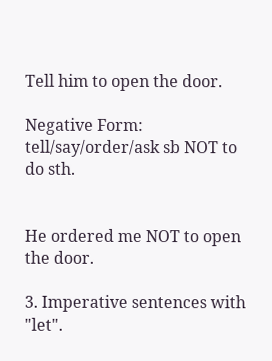Tell him to open the door.

Negative Form: tell/say/order/ask sb NOT to do sth.


He ordered me NOT to open the door.

3. Imperative sentences with "let".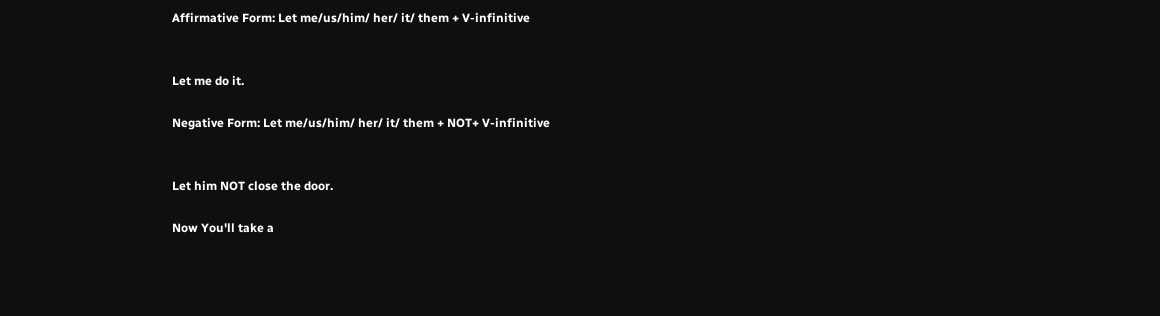Affirmative Form: Let me/us/him/ her/ it/ them + V-infinitive


Let me do it.

Negative Form: Let me/us/him/ her/ it/ them + NOT+ V-infinitive


Let him NOT close the door.

Now You'll take a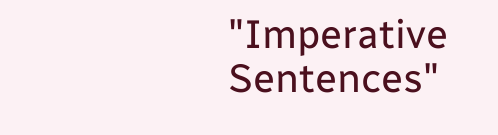"Imperative Sentences"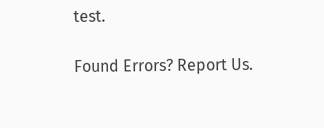test.

Found Errors? Report Us.